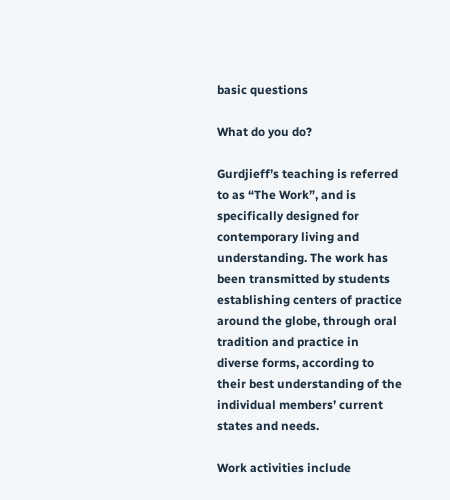basic questions

What do you do?

Gurdjieff’s teaching is referred to as “The Work”, and is specifically designed for contemporary living and understanding. The work has been transmitted by students establishing centers of practice around the globe, through oral tradition and practice in diverse forms, according to their best understanding of the individual members’ current states and needs.

Work activities include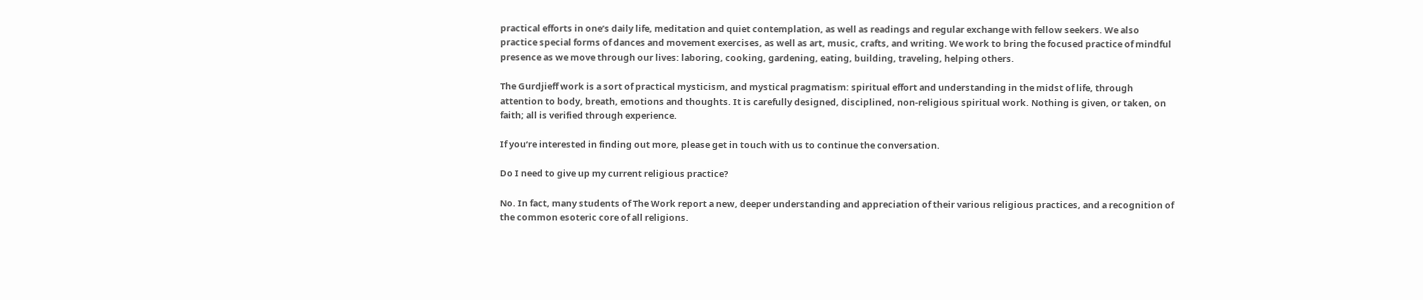practical efforts in one’s daily life, meditation and quiet contemplation, as well as readings and regular exchange with fellow seekers. We also practice special forms of dances and movement exercises, as well as art, music, crafts, and writing. We work to bring the focused practice of mindful presence as we move through our lives: laboring, cooking, gardening, eating, building, traveling, helping others.

The Gurdjieff work is a sort of practical mysticism, and mystical pragmatism: spiritual effort and understanding in the midst of life, through attention to body, breath, emotions and thoughts. It is carefully designed, disciplined, non-religious spiritual work. Nothing is given, or taken, on faith; all is verified through experience.

If you’re interested in finding out more, please get in touch with us to continue the conversation.

Do I need to give up my current religious practice?

No. In fact, many students of The Work report a new, deeper understanding and appreciation of their various religious practices, and a recognition of the common esoteric core of all religions.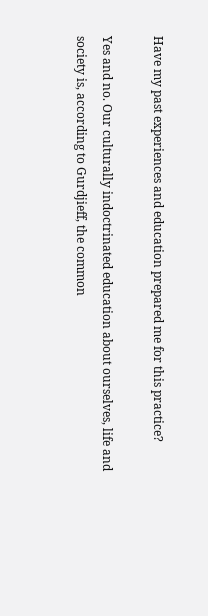Have my past experiences and education prepared me for this practice?

Yes and no. Our culturally indoctrinated education about ourselves, life and society is, according to Gurdjieff, the common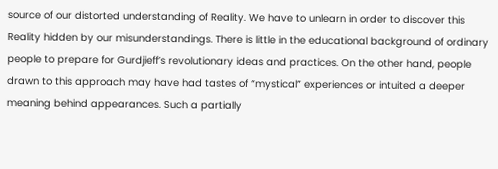source of our distorted understanding of Reality. We have to unlearn in order to discover this Reality hidden by our misunderstandings. There is little in the educational background of ordinary people to prepare for Gurdjieff’s revolutionary ideas and practices. On the other hand, people drawn to this approach may have had tastes of “mystical” experiences or intuited a deeper meaning behind appearances. Such a partially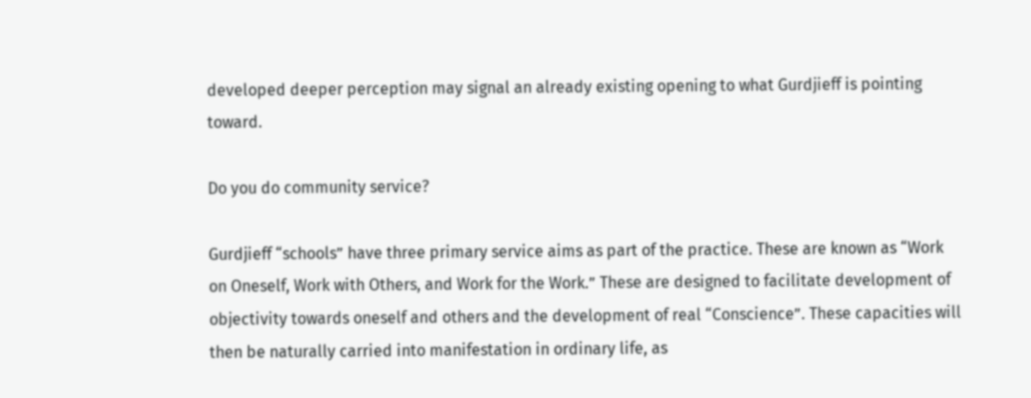developed deeper perception may signal an already existing opening to what Gurdjieff is pointing toward.

Do you do community service?

Gurdjieff “schools” have three primary service aims as part of the practice. These are known as “Work on Oneself, Work with Others, and Work for the Work.” These are designed to facilitate development of objectivity towards oneself and others and the development of real “Conscience”. These capacities will then be naturally carried into manifestation in ordinary life, as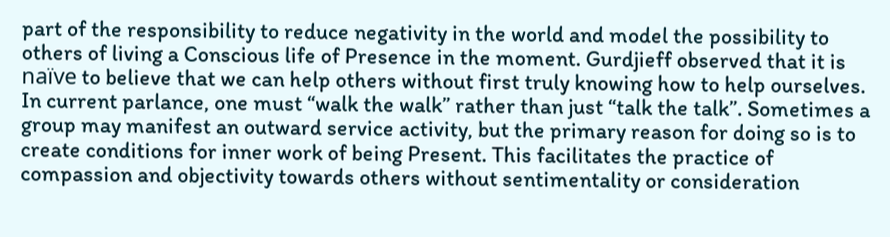part of the responsibility to reduce negativity in the world and model the possibility to others of living a Conscious life of Presence in the moment. Gurdjieff observed that it is naïve to believe that we can help others without first truly knowing how to help ourselves. In current parlance, one must “walk the walk” rather than just “talk the talk”. Sometimes a group may manifest an outward service activity, but the primary reason for doing so is to create conditions for inner work of being Present. This facilitates the practice of compassion and objectivity towards others without sentimentality or consideration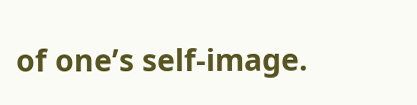of one’s self-image.